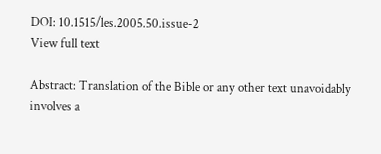DOI: 10.1515/les.2005.50.issue-2
View full text

Abstract: Translation of the Bible or any other text unavoidably involves a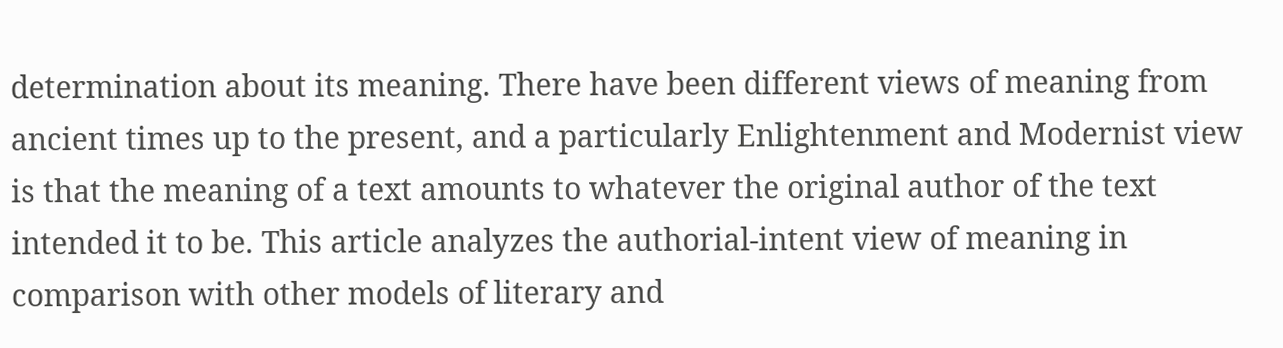determination about its meaning. There have been different views of meaning from ancient times up to the present, and a particularly Enlightenment and Modernist view is that the meaning of a text amounts to whatever the original author of the text intended it to be. This article analyzes the authorial-intent view of meaning in comparison with other models of literary and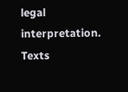legal interpretation. Texts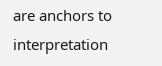are anchors to interpretation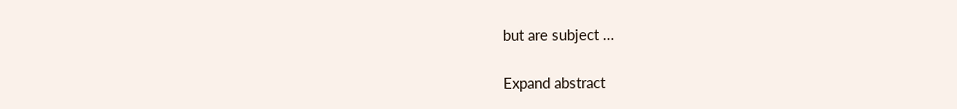but are subject …

Expand abstract